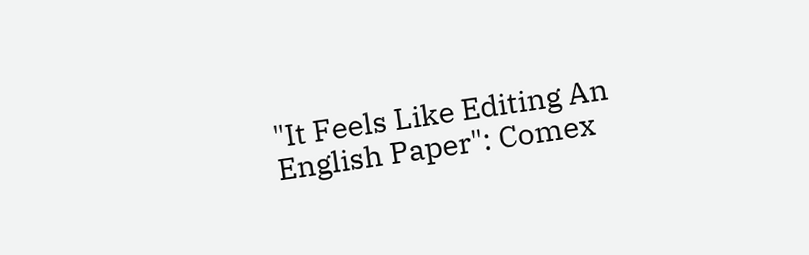"It Feels Like Editing An English Paper": Comex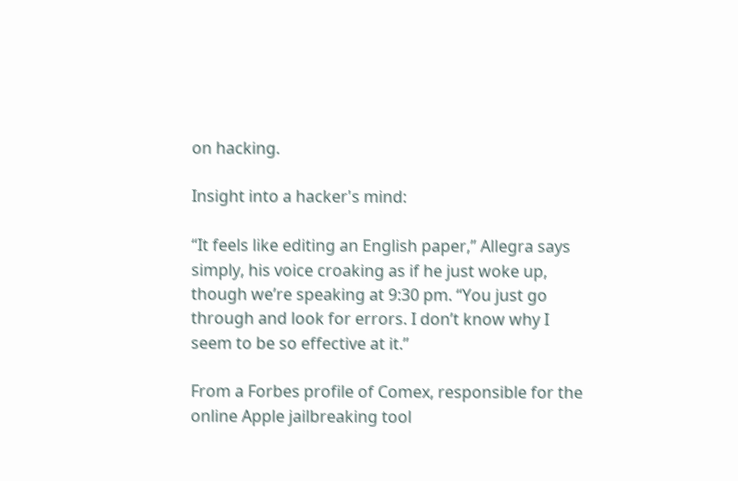on hacking.

Insight into a hacker's mind:

“It feels like editing an English paper,” Allegra says simply, his voice croaking as if he just woke up, though we’re speaking at 9:30 pm. “You just go through and look for errors. I don’t know why I seem to be so effective at it.”

From a Forbes profile of Comex, responsible for the online Apple jailbreaking tool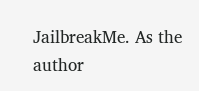JailbreakMe. As the author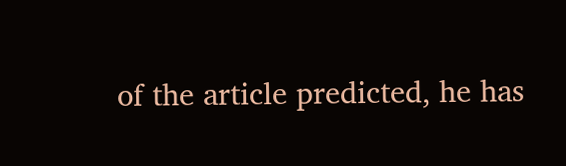of the article predicted, he has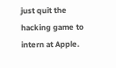just quit the hacking game to intern at Apple.